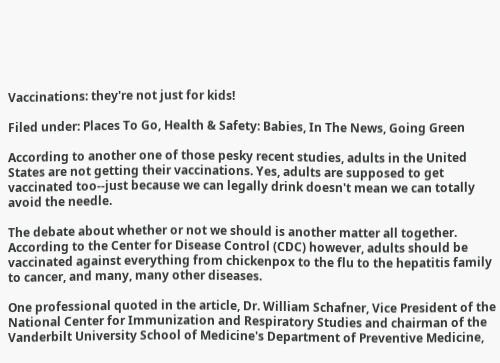Vaccinations: they're not just for kids!

Filed under: Places To Go, Health & Safety: Babies, In The News, Going Green

According to another one of those pesky recent studies, adults in the United States are not getting their vaccinations. Yes, adults are supposed to get vaccinated too--just because we can legally drink doesn't mean we can totally avoid the needle.

The debate about whether or not we should is another matter all together. According to the Center for Disease Control (CDC) however, adults should be vaccinated against everything from chickenpox to the flu to the hepatitis family to cancer, and many, many other diseases.

One professional quoted in the article, Dr. William Schafner, Vice President of the National Center for Immunization and Respiratory Studies and chairman of the Vanderbilt University School of Medicine's Department of Preventive Medicine,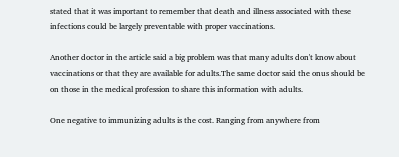stated that it was important to remember that death and illness associated with these infections could be largely preventable with proper vaccinations.

Another doctor in the article said a big problem was that many adults don't know about vaccinations or that they are available for adults.The same doctor said the onus should be on those in the medical profession to share this information with adults.

One negative to immunizing adults is the cost. Ranging from anywhere from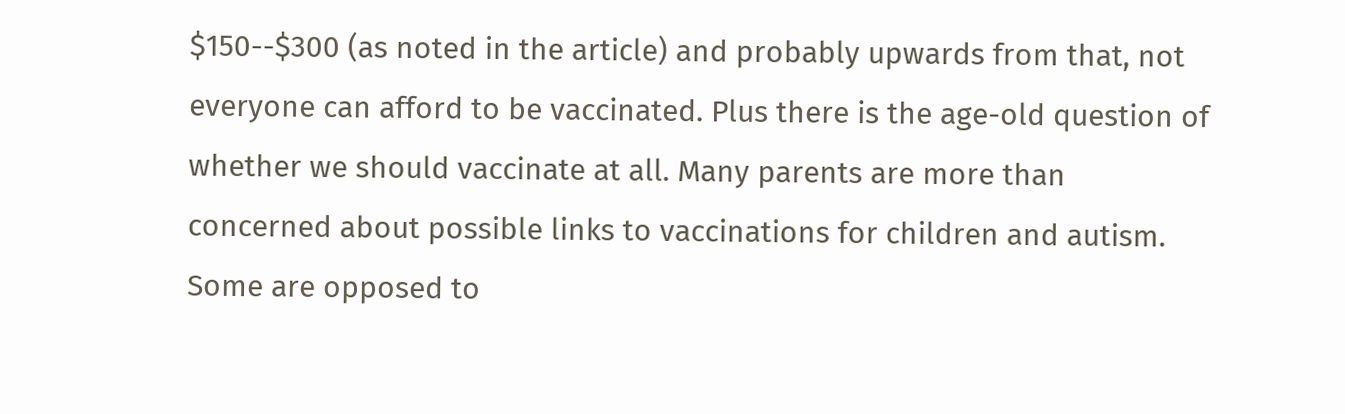$150--$300 (as noted in the article) and probably upwards from that, not everyone can afford to be vaccinated. Plus there is the age-old question of whether we should vaccinate at all. Many parents are more than concerned about possible links to vaccinations for children and autism. Some are opposed to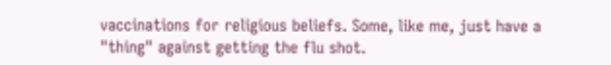vaccinations for religious beliefs. Some, like me, just have a "thing" against getting the flu shot.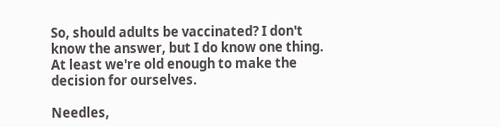So, should adults be vaccinated? I don't know the answer, but I do know one thing. At least we're old enough to make the decision for ourselves.

Needles,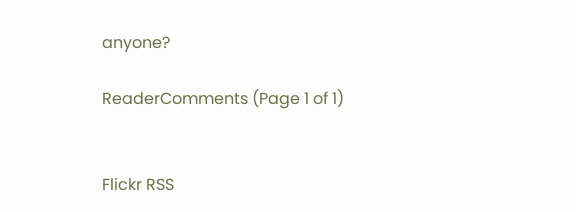anyone?

ReaderComments (Page 1 of 1)


Flickr RSS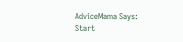AdviceMama Says:
Start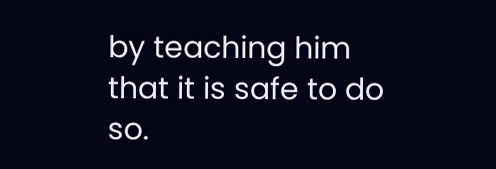by teaching him that it is safe to do so.